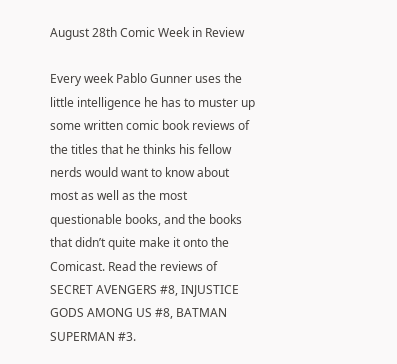August 28th Comic Week in Review

Every week Pablo Gunner uses the little intelligence he has to muster up some written comic book reviews of the titles that he thinks his fellow nerds would want to know about most as well as the most questionable books, and the books that didn’t quite make it onto the Comicast. Read the reviews of SECRET AVENGERS #8, INJUSTICE GODS AMONG US #8, BATMAN SUPERMAN #3.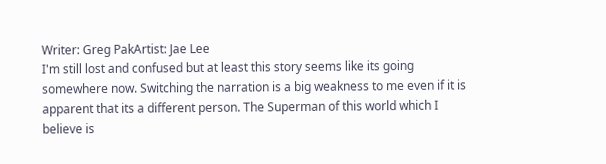Writer: Greg PakArtist: Jae Lee
I'm still lost and confused but at least this story seems like its going somewhere now. Switching the narration is a big weakness to me even if it is apparent that its a different person. The Superman of this world which I believe is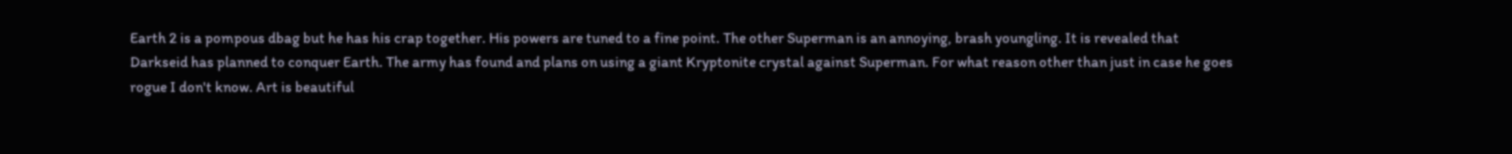Earth 2 is a pompous dbag but he has his crap together. His powers are tuned to a fine point. The other Superman is an annoying, brash youngling. It is revealed that Darkseid has planned to conquer Earth. The army has found and plans on using a giant Kryptonite crystal against Superman. For what reason other than just in case he goes rogue I don't know. Art is beautiful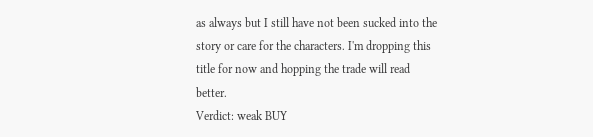as always but I still have not been sucked into the story or care for the characters. I'm dropping this title for now and hopping the trade will read better.
Verdict: weak BUY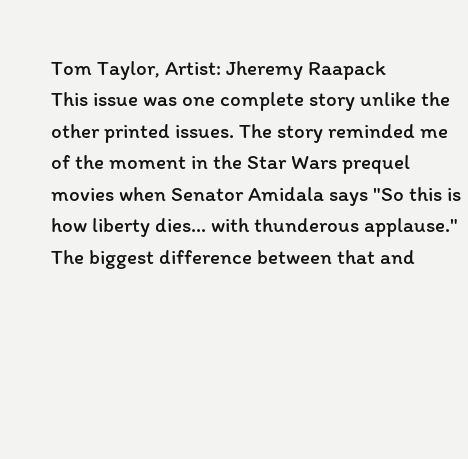Tom Taylor, Artist: Jheremy Raapack
This issue was one complete story unlike the other printed issues. The story reminded me of the moment in the Star Wars prequel movies when Senator Amidala says "So this is how liberty dies... with thunderous applause." The biggest difference between that and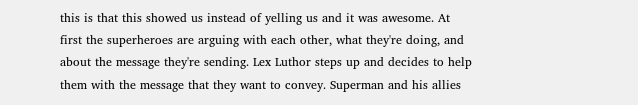this is that this showed us instead of yelling us and it was awesome. At first the superheroes are arguing with each other, what they're doing, and about the message they're sending. Lex Luthor steps up and decides to help them with the message that they want to convey. Superman and his allies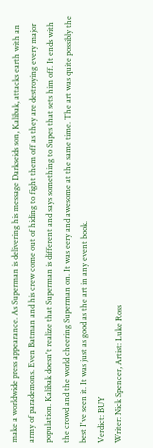make a worldwide press appearance. As Superman is delivering his message Darkseids son, Kalibak, attacks earth with an army of parademons. Even Batman and his crew come out of hiding to fight them off as they are destroying every major population. Kalibak doesn't realize that Superman is different and says something to Supes that sets him off. It ends with the crowd and the world cheering Superman on. It was eery and awesome at the same time. The art was quite possibly the best I've seen it. It was just as good as the art in any event book.
Verdict: BUY
Writer: Nick Spencer, Artist: Luke Ross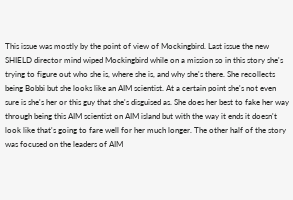This issue was mostly by the point of view of Mockingbird. Last issue the new SHIELD director mind wiped Mockingbird while on a mission so in this story she's trying to figure out who she is, where she is, and why she's there. She recollects being Bobbi but she looks like an AIM scientist. At a certain point she's not even sure is she's her or this guy that she's disguised as. She does her best to fake her way through being this AIM scientist on AIM island but with the way it ends it doesn't look like that's going to fare well for her much longer. The other half of the story was focused on the leaders of AIM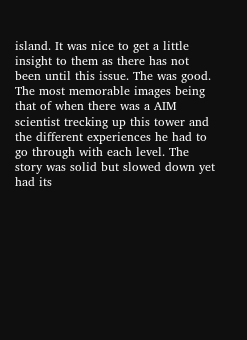island. It was nice to get a little insight to them as there has not been until this issue. The was good. The most memorable images being that of when there was a AIM scientist trecking up this tower and the different experiences he had to go through with each level. The story was solid but slowed down yet had its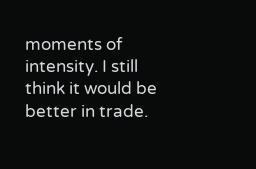moments of intensity. I still think it would be better in trade.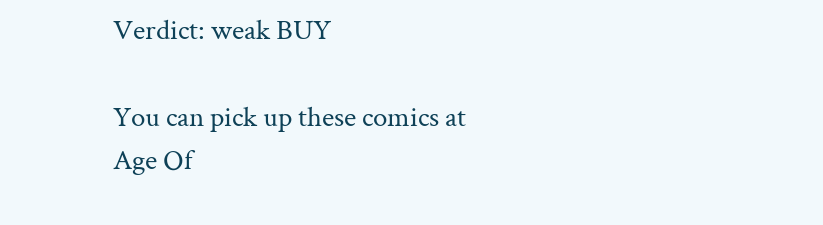Verdict: weak BUY

You can pick up these comics at Age Of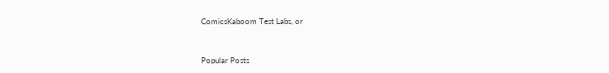ComicsKaboom Test Labs, or


Popular Posts